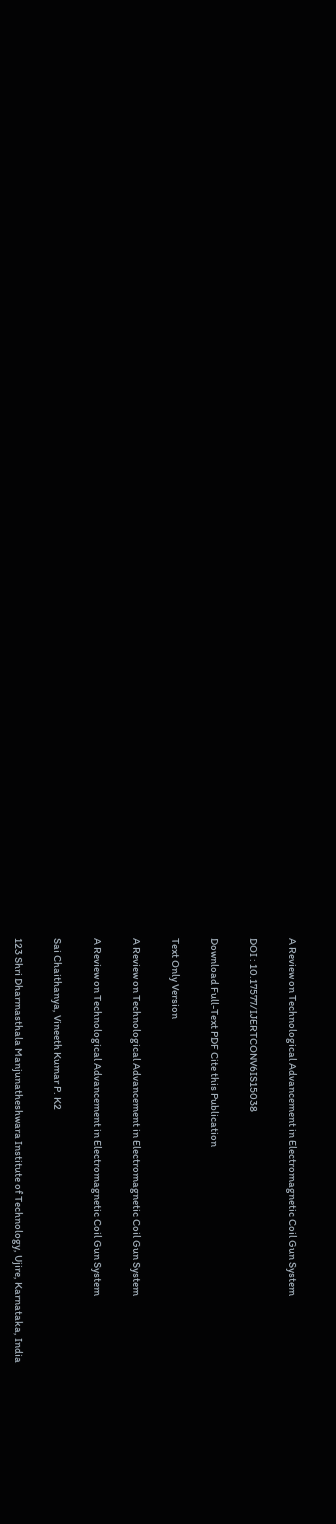A Review on Technological Advancement in Electromagnetic Coil Gun System

DOI : 10.17577/IJERTCONV6IS15038

Download Full-Text PDF Cite this Publication

Text Only Version

A Review on Technological Advancement in Electromagnetic Coil Gun System

A Review on Technological Advancement in Electromagnetic Coil Gun System

Sai Chaithanya, Vineeth Kumar P. K2

123 Shri Dharmasthala Manjunatheshwara Institute of Technology, Ujire, Karnataka, India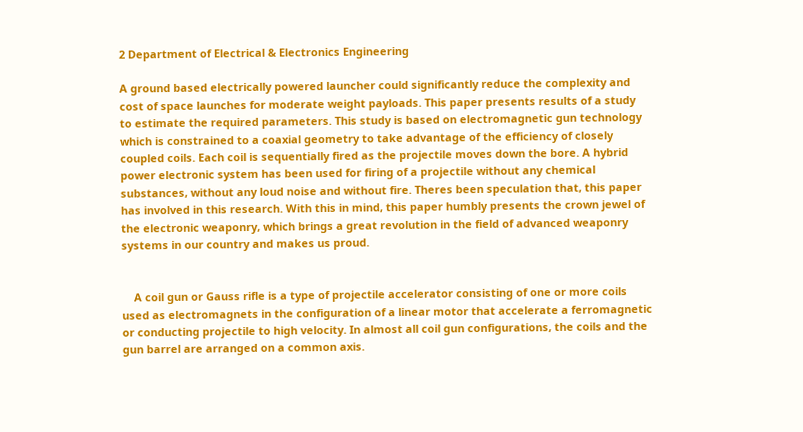2 Department of Electrical & Electronics Engineering

A ground based electrically powered launcher could significantly reduce the complexity and cost of space launches for moderate weight payloads. This paper presents results of a study to estimate the required parameters. This study is based on electromagnetic gun technology which is constrained to a coaxial geometry to take advantage of the efficiency of closely coupled coils. Each coil is sequentially fired as the projectile moves down the bore. A hybrid power electronic system has been used for firing of a projectile without any chemical substances, without any loud noise and without fire. Theres been speculation that, this paper has involved in this research. With this in mind, this paper humbly presents the crown jewel of the electronic weaponry, which brings a great revolution in the field of advanced weaponry systems in our country and makes us proud.


    A coil gun or Gauss rifle is a type of projectile accelerator consisting of one or more coils used as electromagnets in the configuration of a linear motor that accelerate a ferromagnetic or conducting projectile to high velocity. In almost all coil gun configurations, the coils and the gun barrel are arranged on a common axis.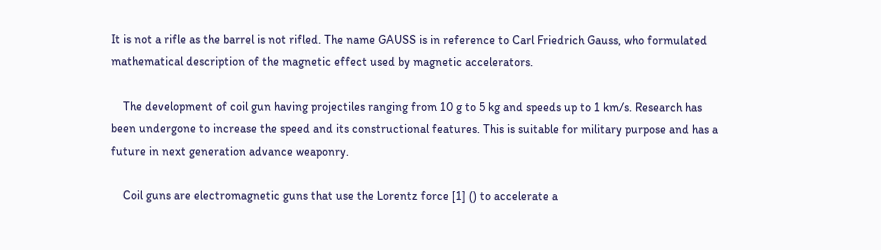It is not a rifle as the barrel is not rifled. The name GAUSS is in reference to Carl Friedrich Gauss, who formulated mathematical description of the magnetic effect used by magnetic accelerators.

    The development of coil gun having projectiles ranging from 10 g to 5 kg and speeds up to 1 km/s. Research has been undergone to increase the speed and its constructional features. This is suitable for military purpose and has a future in next generation advance weaponry.

    Coil guns are electromagnetic guns that use the Lorentz force [1] () to accelerate a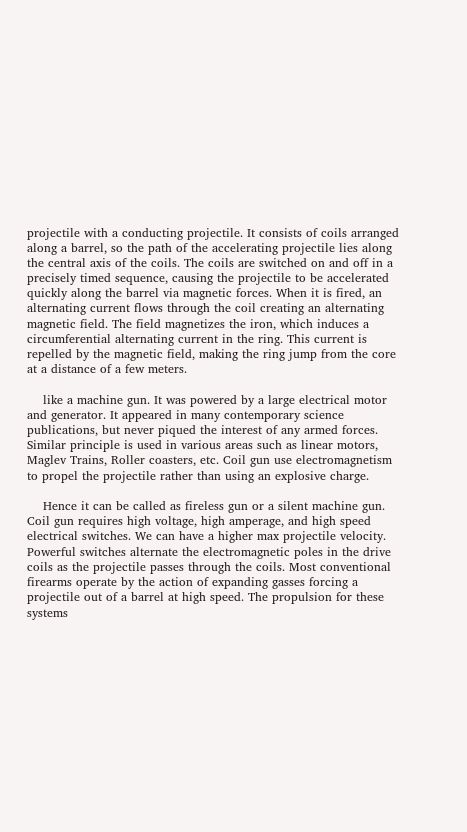projectile with a conducting projectile. It consists of coils arranged along a barrel, so the path of the accelerating projectile lies along the central axis of the coils. The coils are switched on and off in a precisely timed sequence, causing the projectile to be accelerated quickly along the barrel via magnetic forces. When it is fired, an alternating current flows through the coil creating an alternating magnetic field. The field magnetizes the iron, which induces a circumferential alternating current in the ring. This current is repelled by the magnetic field, making the ring jump from the core at a distance of a few meters.

    like a machine gun. It was powered by a large electrical motor and generator. It appeared in many contemporary science publications, but never piqued the interest of any armed forces. Similar principle is used in various areas such as linear motors, Maglev Trains, Roller coasters, etc. Coil gun use electromagnetism to propel the projectile rather than using an explosive charge.

    Hence it can be called as fireless gun or a silent machine gun. Coil gun requires high voltage, high amperage, and high speed electrical switches. We can have a higher max projectile velocity. Powerful switches alternate the electromagnetic poles in the drive coils as the projectile passes through the coils. Most conventional firearms operate by the action of expanding gasses forcing a projectile out of a barrel at high speed. The propulsion for these systems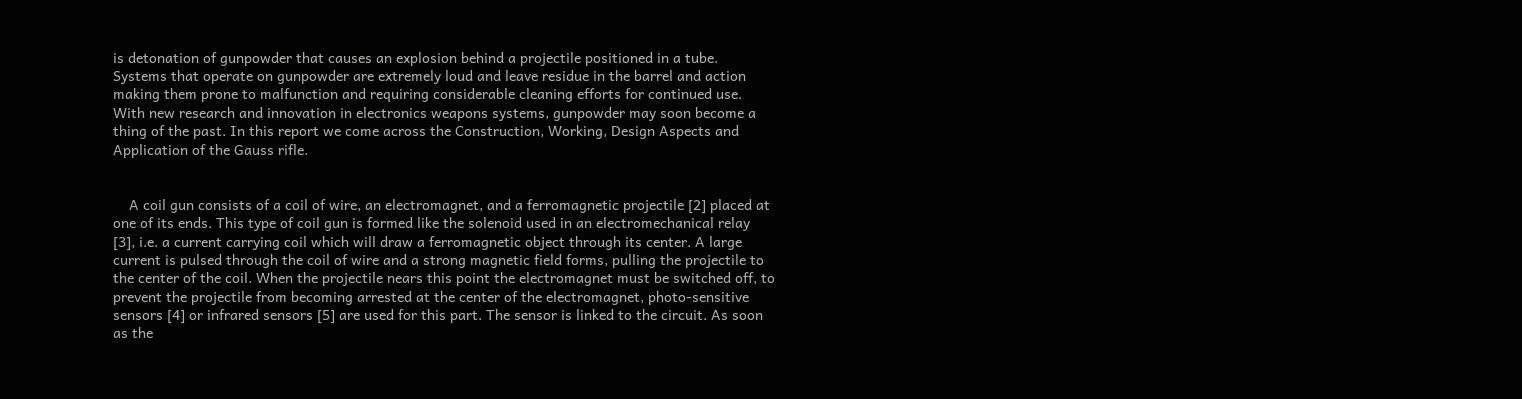is detonation of gunpowder that causes an explosion behind a projectile positioned in a tube. Systems that operate on gunpowder are extremely loud and leave residue in the barrel and action making them prone to malfunction and requiring considerable cleaning efforts for continued use. With new research and innovation in electronics weapons systems, gunpowder may soon become a thing of the past. In this report we come across the Construction, Working, Design Aspects and Application of the Gauss rifle.


    A coil gun consists of a coil of wire, an electromagnet, and a ferromagnetic projectile [2] placed at one of its ends. This type of coil gun is formed like the solenoid used in an electromechanical relay [3], i.e. a current carrying coil which will draw a ferromagnetic object through its center. A large current is pulsed through the coil of wire and a strong magnetic field forms, pulling the projectile to the center of the coil. When the projectile nears this point the electromagnet must be switched off, to prevent the projectile from becoming arrested at the center of the electromagnet, photo-sensitive sensors [4] or infrared sensors [5] are used for this part. The sensor is linked to the circuit. As soon as the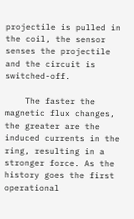projectile is pulled in the coil, the sensor senses the projectile and the circuit is switched-off.

    The faster the magnetic flux changes, the greater are the induced currents in the ring, resulting in a stronger force. As the history goes the first operational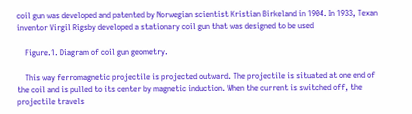coil gun was developed and patented by Norwegian scientist Kristian Birkeland in 1904. In 1933, Texan inventor Virgil Rigsby developed a stationary coil gun that was designed to be used

    Figure.1. Diagram of coil gun geometry.

    This way ferromagnetic projectile is projected outward. The projectile is situated at one end of the coil and is pulled to its center by magnetic induction. When the current is switched off, the projectile travels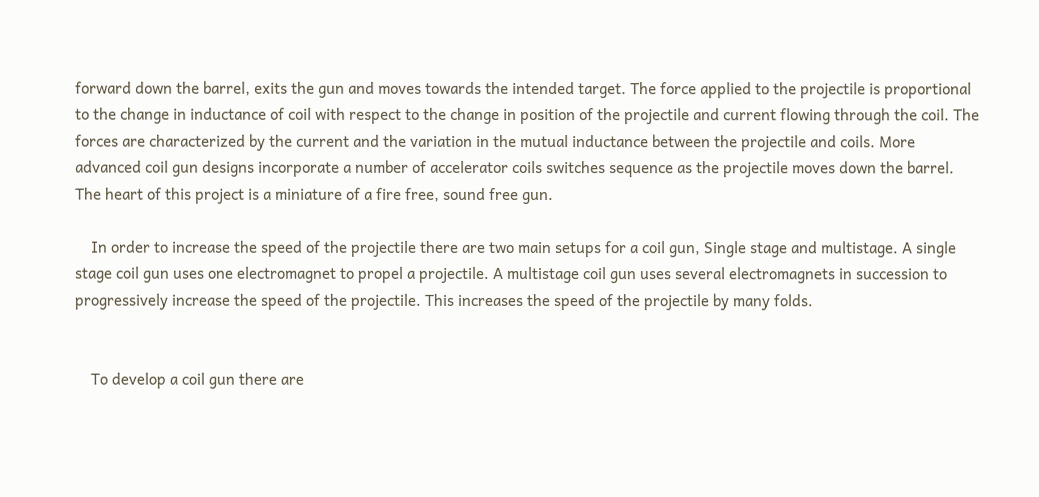forward down the barrel, exits the gun and moves towards the intended target. The force applied to the projectile is proportional to the change in inductance of coil with respect to the change in position of the projectile and current flowing through the coil. The forces are characterized by the current and the variation in the mutual inductance between the projectile and coils. More advanced coil gun designs incorporate a number of accelerator coils switches sequence as the projectile moves down the barrel. The heart of this project is a miniature of a fire free, sound free gun.

    In order to increase the speed of the projectile there are two main setups for a coil gun, Single stage and multistage. A single stage coil gun uses one electromagnet to propel a projectile. A multistage coil gun uses several electromagnets in succession to progressively increase the speed of the projectile. This increases the speed of the projectile by many folds.


    To develop a coil gun there are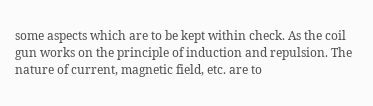some aspects which are to be kept within check. As the coil gun works on the principle of induction and repulsion. The nature of current, magnetic field, etc. are to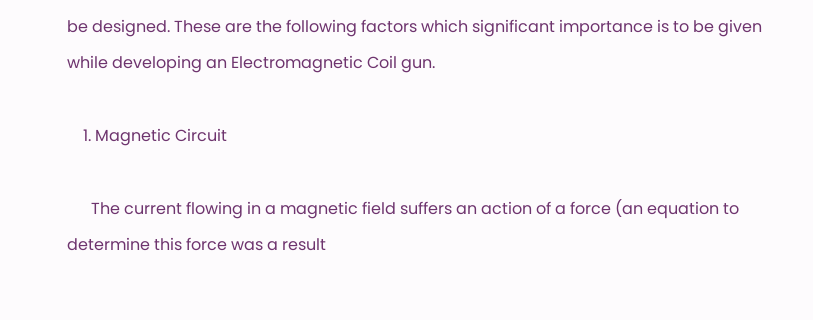be designed. These are the following factors which significant importance is to be given while developing an Electromagnetic Coil gun.

    1. Magnetic Circuit

      The current flowing in a magnetic field suffers an action of a force (an equation to determine this force was a result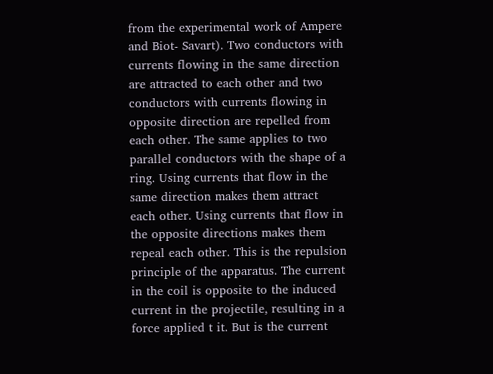from the experimental work of Ampere and Biot- Savart). Two conductors with currents flowing in the same direction are attracted to each other and two conductors with currents flowing in opposite direction are repelled from each other. The same applies to two parallel conductors with the shape of a ring. Using currents that flow in the same direction makes them attract each other. Using currents that flow in the opposite directions makes them repeal each other. This is the repulsion principle of the apparatus. The current in the coil is opposite to the induced current in the projectile, resulting in a force applied t it. But is the current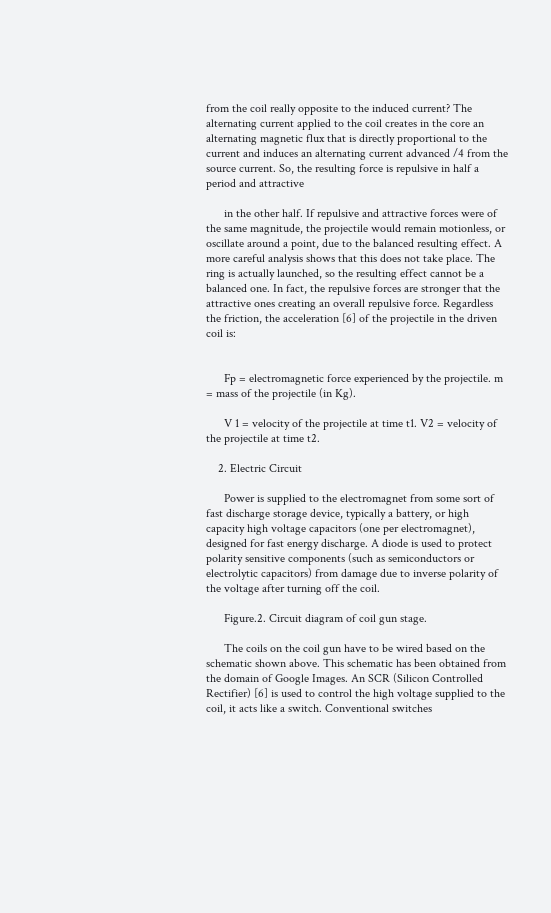from the coil really opposite to the induced current? The alternating current applied to the coil creates in the core an alternating magnetic flux that is directly proportional to the current and induces an alternating current advanced /4 from the source current. So, the resulting force is repulsive in half a period and attractive

      in the other half. If repulsive and attractive forces were of the same magnitude, the projectile would remain motionless, or oscillate around a point, due to the balanced resulting effect. A more careful analysis shows that this does not take place. The ring is actually launched, so the resulting effect cannot be a balanced one. In fact, the repulsive forces are stronger that the attractive ones creating an overall repulsive force. Regardless the friction, the acceleration [6] of the projectile in the driven coil is:


      Fp = electromagnetic force experienced by the projectile. m = mass of the projectile (in Kg).

      V 1 = velocity of the projectile at time t1. V2 = velocity of the projectile at time t2.

    2. Electric Circuit

      Power is supplied to the electromagnet from some sort of fast discharge storage device, typically a battery, or high capacity high voltage capacitors (one per electromagnet), designed for fast energy discharge. A diode is used to protect polarity sensitive components (such as semiconductors or electrolytic capacitors) from damage due to inverse polarity of the voltage after turning off the coil.

      Figure.2. Circuit diagram of coil gun stage.

      The coils on the coil gun have to be wired based on the schematic shown above. This schematic has been obtained from the domain of Google Images. An SCR (Silicon Controlled Rectifier) [6] is used to control the high voltage supplied to the coil, it acts like a switch. Conventional switches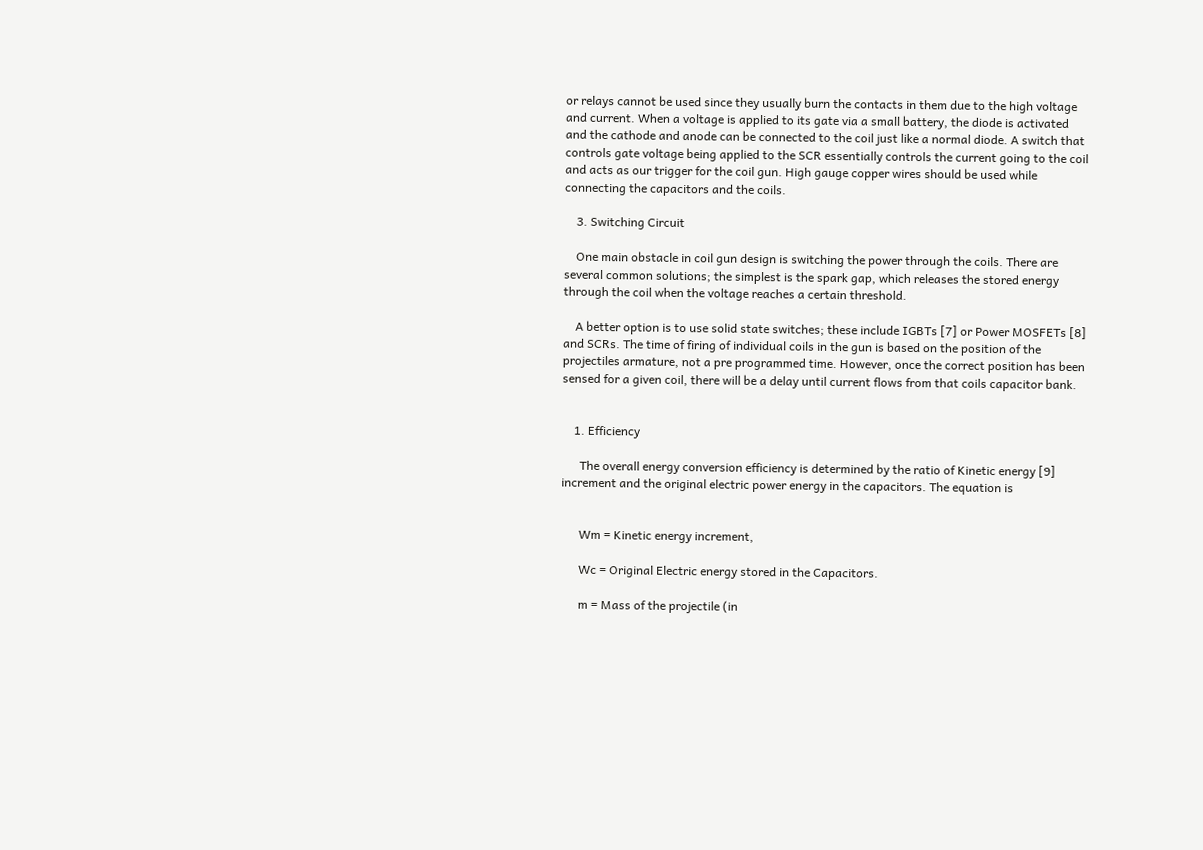or relays cannot be used since they usually burn the contacts in them due to the high voltage and current. When a voltage is applied to its gate via a small battery, the diode is activated and the cathode and anode can be connected to the coil just like a normal diode. A switch that controls gate voltage being applied to the SCR essentially controls the current going to the coil and acts as our trigger for the coil gun. High gauge copper wires should be used while connecting the capacitors and the coils.

    3. Switching Circuit

    One main obstacle in coil gun design is switching the power through the coils. There are several common solutions; the simplest is the spark gap, which releases the stored energy through the coil when the voltage reaches a certain threshold.

    A better option is to use solid state switches; these include IGBTs [7] or Power MOSFETs [8] and SCRs. The time of firing of individual coils in the gun is based on the position of the projectiles armature, not a pre programmed time. However, once the correct position has been sensed for a given coil, there will be a delay until current flows from that coils capacitor bank.


    1. Efficiency

      The overall energy conversion efficiency is determined by the ratio of Kinetic energy [9] increment and the original electric power energy in the capacitors. The equation is


      Wm = Kinetic energy increment,

      Wc = Original Electric energy stored in the Capacitors.

      m = Mass of the projectile (in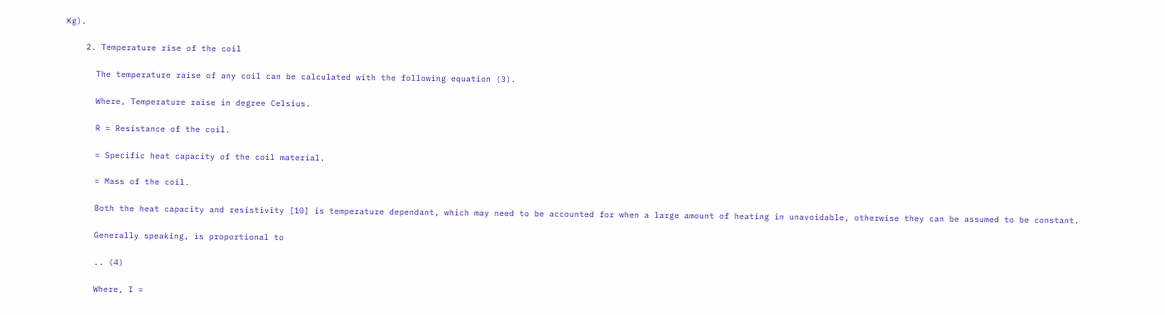Kg).

    2. Temperature rise of the coil

      The temperature raise of any coil can be calculated with the following equation (3).

      Where, Temperature raise in degree Celsius.

      R = Resistance of the coil.

      = Specific heat capacity of the coil material.

      = Mass of the coil.

      Both the heat capacity and resistivity [10] is temperature dependant, which may need to be accounted for when a large amount of heating in unavoidable, otherwise they can be assumed to be constant.

      Generally speaking, is proportional to

      .. (4)

      Where, I =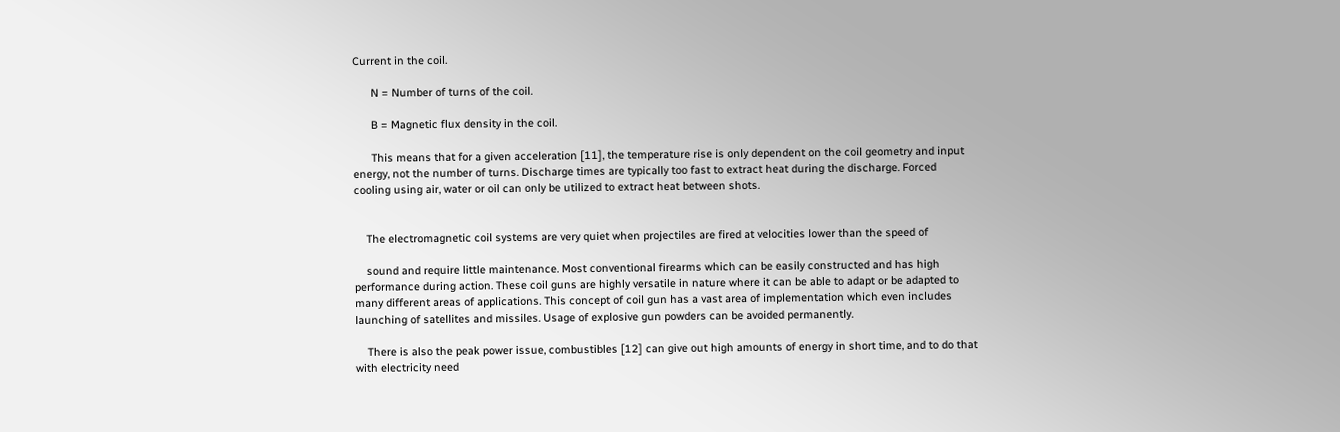Current in the coil.

      N = Number of turns of the coil.

      B = Magnetic flux density in the coil.

      This means that for a given acceleration [11], the temperature rise is only dependent on the coil geometry and input energy, not the number of turns. Discharge times are typically too fast to extract heat during the discharge. Forced cooling using air, water or oil can only be utilized to extract heat between shots.


    The electromagnetic coil systems are very quiet when projectiles are fired at velocities lower than the speed of

    sound and require little maintenance. Most conventional firearms which can be easily constructed and has high performance during action. These coil guns are highly versatile in nature where it can be able to adapt or be adapted to many different areas of applications. This concept of coil gun has a vast area of implementation which even includes launching of satellites and missiles. Usage of explosive gun powders can be avoided permanently.

    There is also the peak power issue, combustibles [12] can give out high amounts of energy in short time, and to do that with electricity need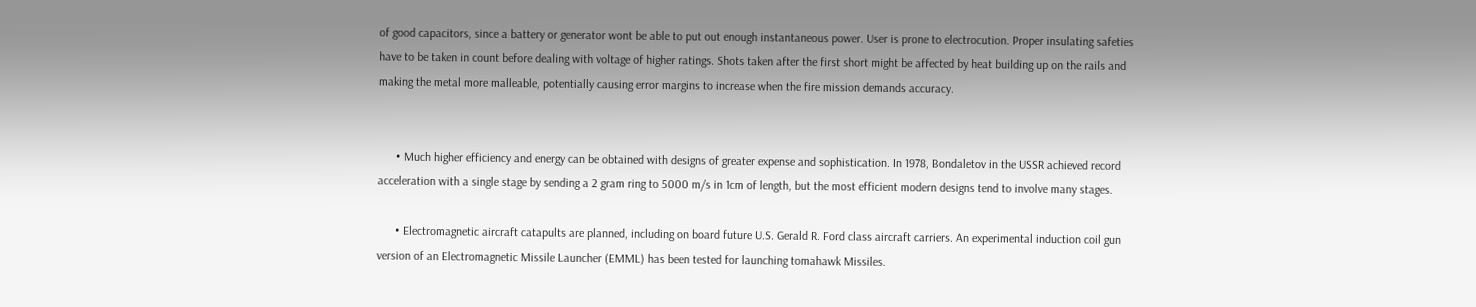of good capacitors, since a battery or generator wont be able to put out enough instantaneous power. User is prone to electrocution. Proper insulating safeties have to be taken in count before dealing with voltage of higher ratings. Shots taken after the first short might be affected by heat building up on the rails and making the metal more malleable, potentially causing error margins to increase when the fire mission demands accuracy.


      • Much higher efficiency and energy can be obtained with designs of greater expense and sophistication. In 1978, Bondaletov in the USSR achieved record acceleration with a single stage by sending a 2 gram ring to 5000 m/s in 1cm of length, but the most efficient modern designs tend to involve many stages.

      • Electromagnetic aircraft catapults are planned, including on board future U.S. Gerald R. Ford class aircraft carriers. An experimental induction coil gun version of an Electromagnetic Missile Launcher (EMML) has been tested for launching tomahawk Missiles.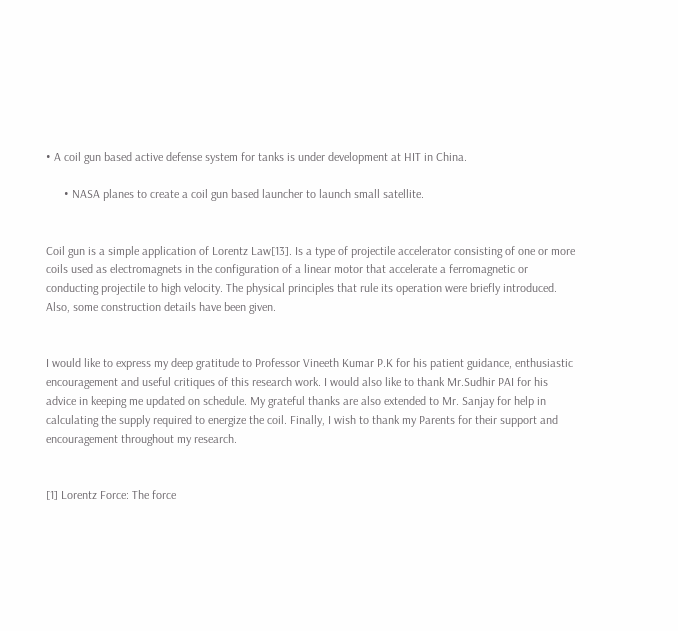• A coil gun based active defense system for tanks is under development at HIT in China.

      • NASA planes to create a coil gun based launcher to launch small satellite.


Coil gun is a simple application of Lorentz Law[13]. Is a type of projectile accelerator consisting of one or more coils used as electromagnets in the configuration of a linear motor that accelerate a ferromagnetic or conducting projectile to high velocity. The physical principles that rule its operation were briefly introduced. Also, some construction details have been given.


I would like to express my deep gratitude to Professor Vineeth Kumar P.K for his patient guidance, enthusiastic encouragement and useful critiques of this research work. I would also like to thank Mr.Sudhir PAI for his advice in keeping me updated on schedule. My grateful thanks are also extended to Mr. Sanjay for help in calculating the supply required to energize the coil. Finally, I wish to thank my Parents for their support and encouragement throughout my research.


[1] Lorentz Force: The force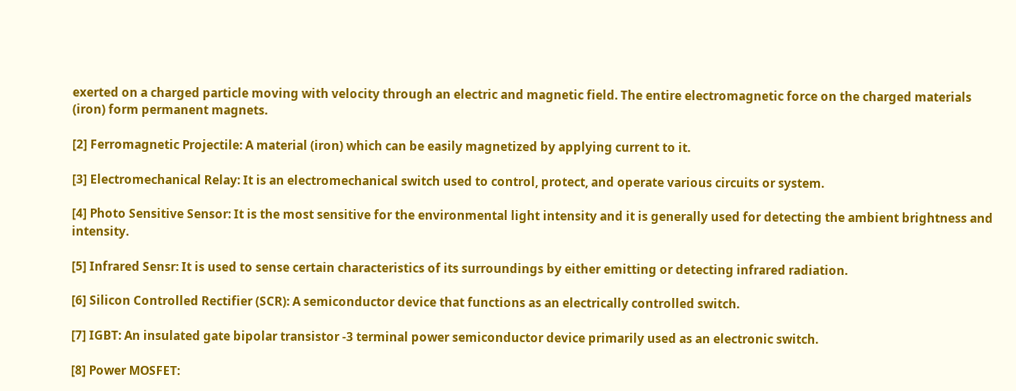exerted on a charged particle moving with velocity through an electric and magnetic field. The entire electromagnetic force on the charged materials (iron) form permanent magnets.

[2] Ferromagnetic Projectile: A material (iron) which can be easily magnetized by applying current to it.

[3] Electromechanical Relay: It is an electromechanical switch used to control, protect, and operate various circuits or system.

[4] Photo Sensitive Sensor: It is the most sensitive for the environmental light intensity and it is generally used for detecting the ambient brightness and intensity.

[5] Infrared Sensr: It is used to sense certain characteristics of its surroundings by either emitting or detecting infrared radiation.

[6] Silicon Controlled Rectifier (SCR): A semiconductor device that functions as an electrically controlled switch.

[7] IGBT: An insulated gate bipolar transistor -3 terminal power semiconductor device primarily used as an electronic switch.

[8] Power MOSFET: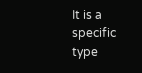It is a specific type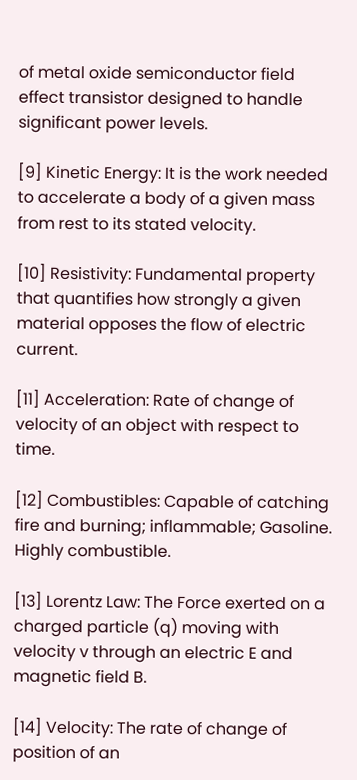of metal oxide semiconductor field effect transistor designed to handle significant power levels.

[9] Kinetic Energy: It is the work needed to accelerate a body of a given mass from rest to its stated velocity.

[10] Resistivity: Fundamental property that quantifies how strongly a given material opposes the flow of electric current.

[11] Acceleration: Rate of change of velocity of an object with respect to time.

[12] Combustibles: Capable of catching fire and burning; inflammable; Gasoline. Highly combustible.

[13] Lorentz Law: The Force exerted on a charged particle (q) moving with velocity v through an electric E and magnetic field B.

[14] Velocity: The rate of change of position of an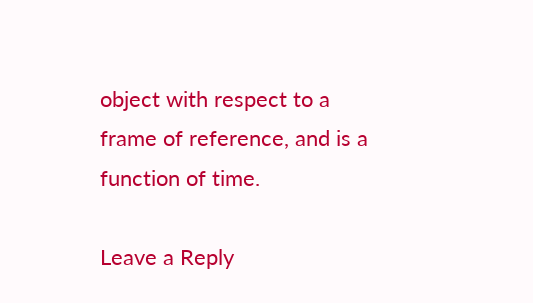object with respect to a frame of reference, and is a function of time.

Leave a Reply